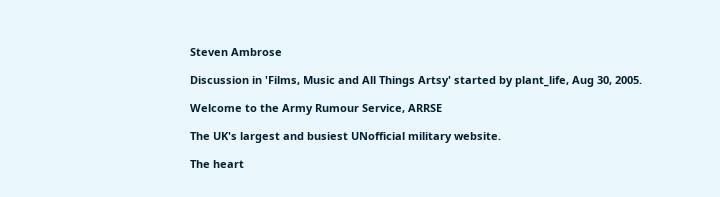Steven Ambrose

Discussion in 'Films, Music and All Things Artsy' started by plant_life, Aug 30, 2005.

Welcome to the Army Rumour Service, ARRSE

The UK's largest and busiest UNofficial military website.

The heart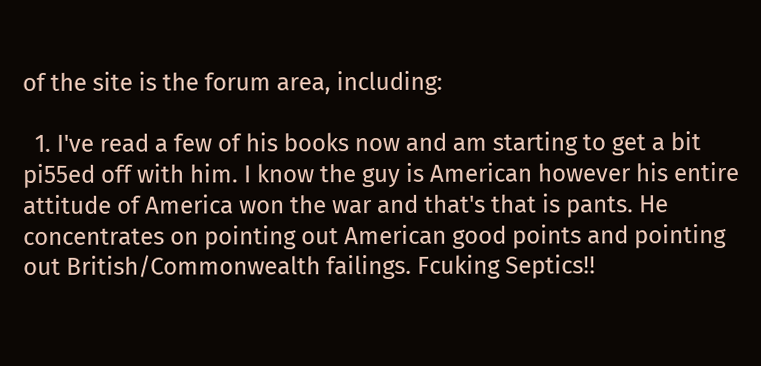of the site is the forum area, including:

  1. I've read a few of his books now and am starting to get a bit pi55ed off with him. I know the guy is American however his entire attitude of America won the war and that's that is pants. He concentrates on pointing out American good points and pointing out British/Commonwealth failings. Fcuking Septics!!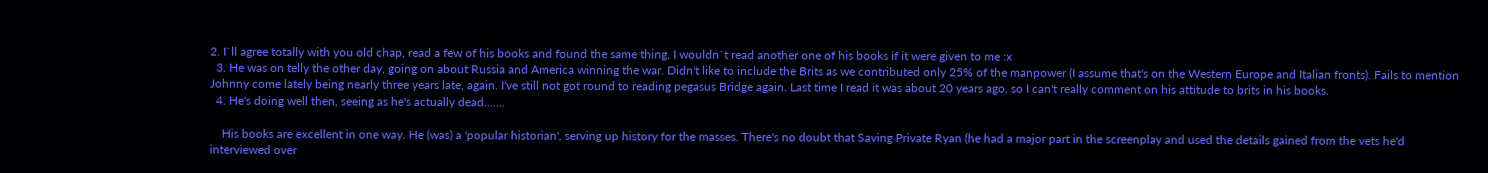2. I`ll agree totally with you old chap, read a few of his books and found the same thing, I wouldn`t read another one of his books if it were given to me :x
  3. He was on telly the other day, going on about Russia and America winning the war. Didn't like to include the Brits as we contributed only 25% of the manpower (I assume that's on the Western Europe and Italian fronts). Fails to mention Johnny come lately being nearly three years late, again. I've still not got round to reading pegasus Bridge again. Last time I read it was about 20 years ago, so I can't really comment on his attitude to brits in his books.
  4. He's doing well then, seeing as he's actually dead.......

    His books are excellent in one way. He (was) a 'popular historian', serving up history for the masses. There's no doubt that Saving Private Ryan (he had a major part in the screenplay and used the details gained from the vets he'd interviewed over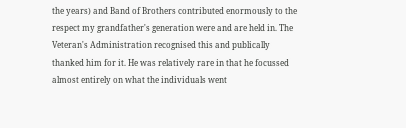the years) and Band of Brothers contributed enormously to the respect my grandfather's generation were and are held in. The Veteran's Administration recognised this and publically thanked him for it. He was relatively rare in that he focussed almost entirely on what the individuals went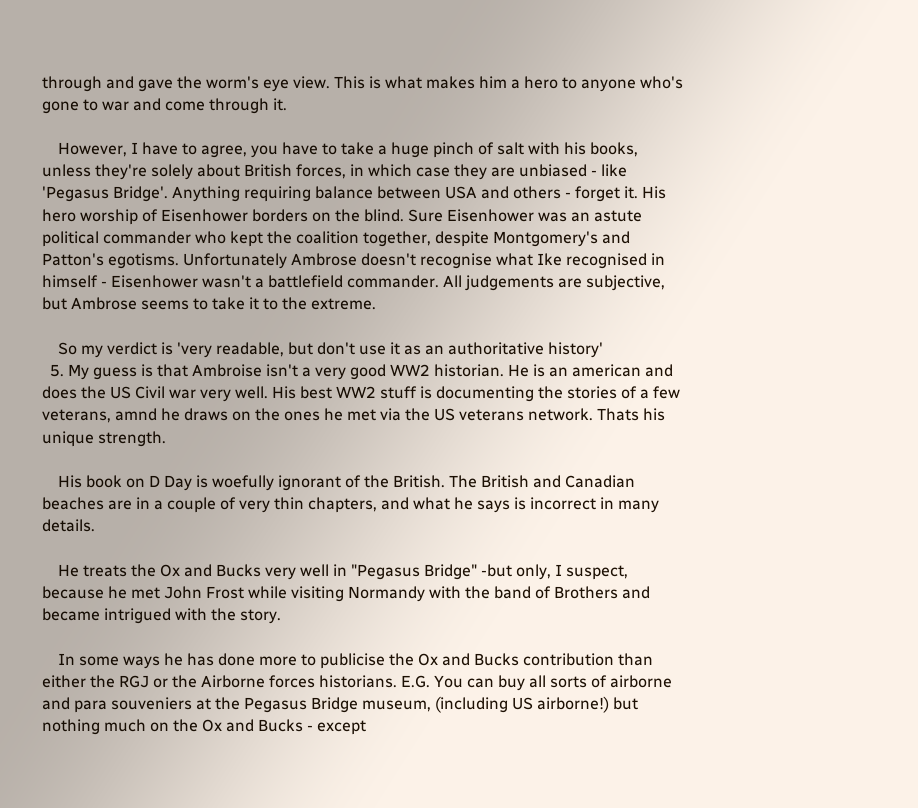through and gave the worm's eye view. This is what makes him a hero to anyone who's gone to war and come through it.

    However, I have to agree, you have to take a huge pinch of salt with his books, unless they're solely about British forces, in which case they are unbiased - like 'Pegasus Bridge'. Anything requiring balance between USA and others - forget it. His hero worship of Eisenhower borders on the blind. Sure Eisenhower was an astute political commander who kept the coalition together, despite Montgomery's and Patton's egotisms. Unfortunately Ambrose doesn't recognise what Ike recognised in himself - Eisenhower wasn't a battlefield commander. All judgements are subjective, but Ambrose seems to take it to the extreme.

    So my verdict is 'very readable, but don't use it as an authoritative history'
  5. My guess is that Ambroise isn't a very good WW2 historian. He is an american and does the US Civil war very well. His best WW2 stuff is documenting the stories of a few veterans, amnd he draws on the ones he met via the US veterans network. Thats his unique strength.

    His book on D Day is woefully ignorant of the British. The British and Canadian beaches are in a couple of very thin chapters, and what he says is incorrect in many details.

    He treats the Ox and Bucks very well in "Pegasus Bridge" -but only, I suspect, because he met John Frost while visiting Normandy with the band of Brothers and became intrigued with the story.

    In some ways he has done more to publicise the Ox and Bucks contribution than either the RGJ or the Airborne forces historians. E.G. You can buy all sorts of airborne and para souveniers at the Pegasus Bridge museum, (including US airborne!) but nothing much on the Ox and Bucks - except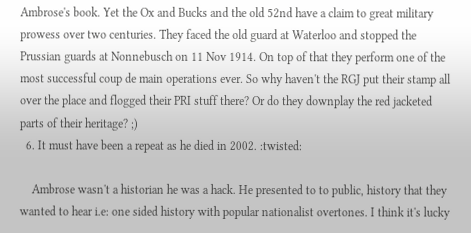Ambrose's book. Yet the Ox and Bucks and the old 52nd have a claim to great military prowess over two centuries. They faced the old guard at Waterloo and stopped the Prussian guards at Nonnebusch on 11 Nov 1914. On top of that they perform one of the most successful coup de main operations ever. So why haven't the RGJ put their stamp all over the place and flogged their PRI stuff there? Or do they downplay the red jacketed parts of their heritage? ;)
  6. It must have been a repeat as he died in 2002. :twisted:

    Ambrose wasn't a historian he was a hack. He presented to to public, history that they wanted to hear i.e: one sided history with popular nationalist overtones. I think it's lucky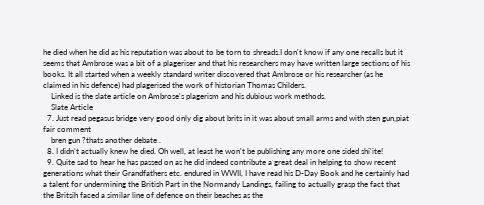he died when he did as his reputation was about to be torn to shreads.I don't know if any one recalls but it seems that Ambrose was a bit of a plageriser and that his researchers may have written large sections of his books. It all started when a weekly standard writer discovered that Ambrose or his researcher (as he claimed in his defence) had plagerised the work of historian Thomas Childers.
    Linked is the slate article on Ambrose's plagerism and his dubious work methods.
    Slate Article
  7. Just read pegasus bridge very good only dig about brits in it was about small arms and with sten gun,piat fair comment
    bren gun ?thats another debate .
  8. I didn't actually knew he died. Oh well, at least he won't be publishing any more one sided shi'ite!
  9. Quite sad to hear he has passed on as he did indeed contribute a great deal in helping to show recent generations what their Grandfathers etc. endured in WWII, I have read his D-Day Book and he certainly had a talent for undermining the British Part in the Normandy Landings, failing to actually grasp the fact that the Britsih faced a similar line of defence on their beaches as the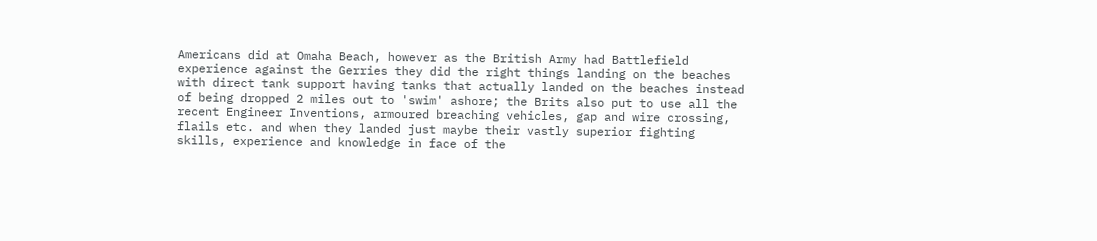Americans did at Omaha Beach, however as the British Army had Battlefield experience against the Gerries they did the right things landing on the beaches with direct tank support having tanks that actually landed on the beaches instead of being dropped 2 miles out to 'swim' ashore; the Brits also put to use all the recent Engineer Inventions, armoured breaching vehicles, gap and wire crossing, flails etc. and when they landed just maybe their vastly superior fighting skills, experience and knowledge in face of the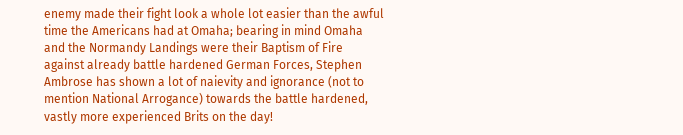enemy made their fight look a whole lot easier than the awful time the Americans had at Omaha; bearing in mind Omaha and the Normandy Landings were their Baptism of Fire against already battle hardened German Forces, Stephen Ambrose has shown a lot of naievity and ignorance (not to mention National Arrogance) towards the battle hardened, vastly more experienced Brits on the day!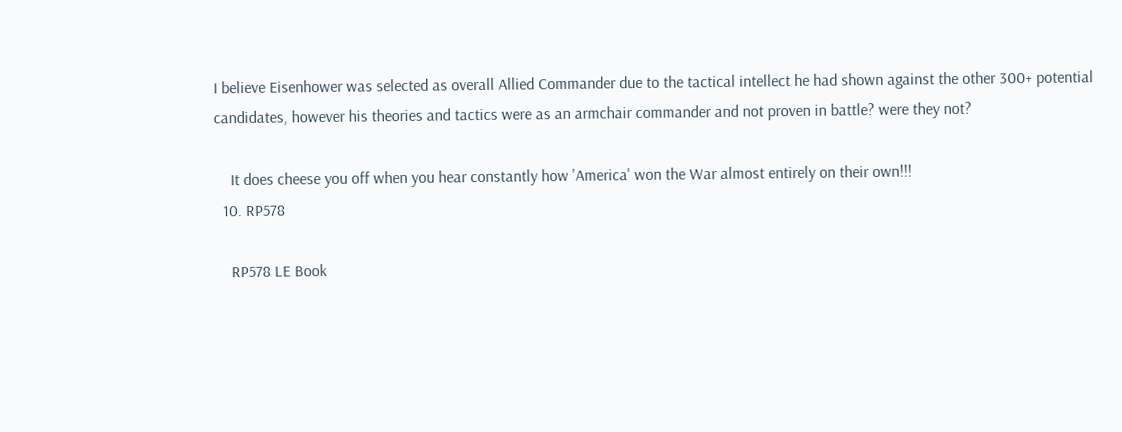I believe Eisenhower was selected as overall Allied Commander due to the tactical intellect he had shown against the other 300+ potential candidates, however his theories and tactics were as an armchair commander and not proven in battle? were they not?

    It does cheese you off when you hear constantly how 'America' won the War almost entirely on their own!!!
  10. RP578

    RP578 LE Book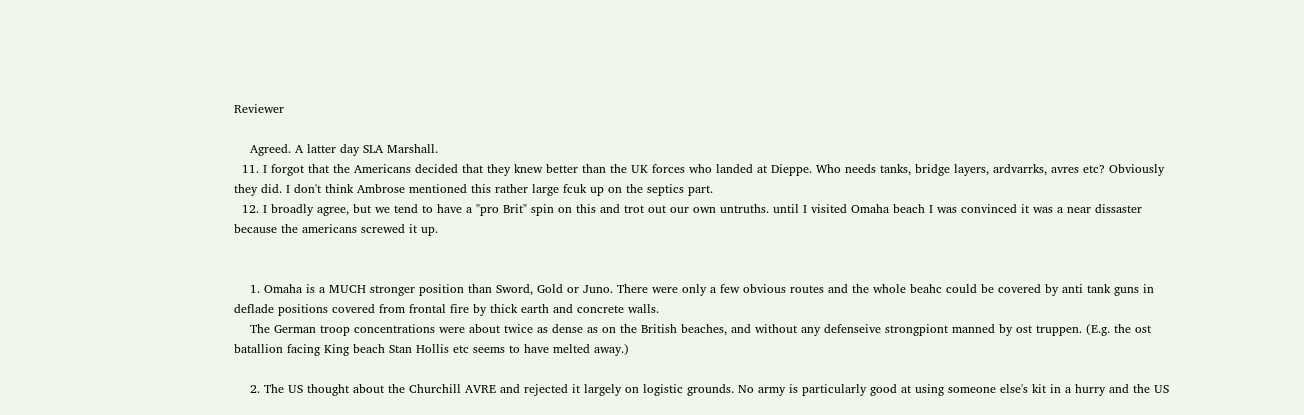Reviewer

    Agreed. A latter day SLA Marshall.
  11. I forgot that the Americans decided that they knew better than the UK forces who landed at Dieppe. Who needs tanks, bridge layers, ardvarrks, avres etc? Obviously they did. I don't think Ambrose mentioned this rather large fcuk up on the septics part.
  12. I broadly agree, but we tend to have a "pro Brit" spin on this and trot out our own untruths. until I visited Omaha beach I was convinced it was a near dissaster because the americans screwed it up.


    1. Omaha is a MUCH stronger position than Sword, Gold or Juno. There were only a few obvious routes and the whole beahc could be covered by anti tank guns in deflade positions covered from frontal fire by thick earth and concrete walls.
    The German troop concentrations were about twice as dense as on the British beaches, and without any defenseive strongpiont manned by ost truppen. (E.g. the ost batallion facing King beach Stan Hollis etc seems to have melted away.)

    2. The US thought about the Churchill AVRE and rejected it largely on logistic grounds. No army is particularly good at using someone else's kit in a hurry and the US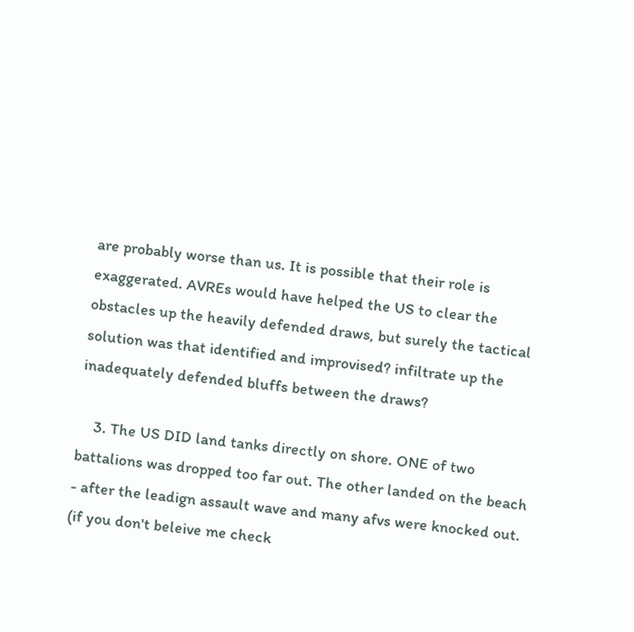are probably worse than us. It is possible that their role is exaggerated. AVREs would have helped the US to clear the obstacles up the heavily defended draws, but surely the tactical solution was that identified and improvised? infiltrate up the inadequately defended bluffs between the draws?

    3. The US DID land tanks directly on shore. ONE of two battalions was dropped too far out. The other landed on the beach - after the leadign assault wave and many afvs were knocked out. (if you don't beleive me check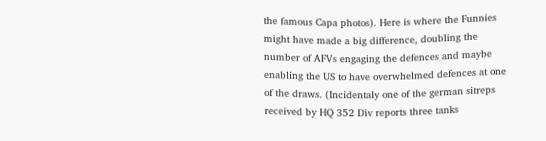the famous Capa photos). Here is where the Funnies might have made a big difference, doubling the number of AFVs engaging the defences and maybe enabling the US to have overwhelmed defences at one of the draws. (Incidentaly one of the german sitreps received by HQ 352 Div reports three tanks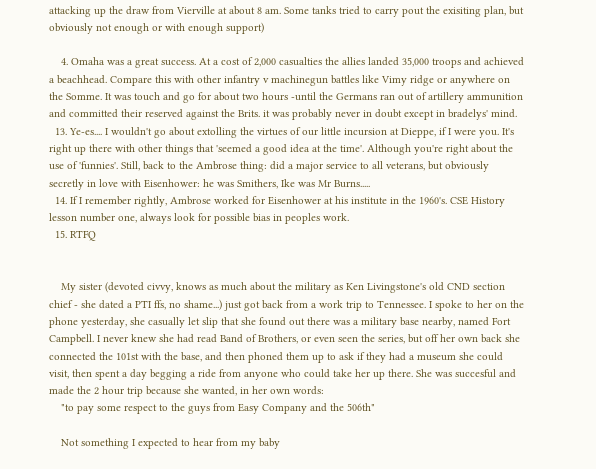attacking up the draw from Vierville at about 8 am. Some tanks tried to carry pout the exisiting plan, but obviously not enough or with enough support)

    4. Omaha was a great success. At a cost of 2,000 casualties the allies landed 35,000 troops and achieved a beachhead. Compare this with other infantry v machinegun battles like Vimy ridge or anywhere on the Somme. It was touch and go for about two hours -until the Germans ran out of artillery ammunition and committed their reserved against the Brits. it was probably never in doubt except in bradelys' mind.
  13. Ye-es.... I wouldn't go about extolling the virtues of our little incursion at Dieppe, if I were you. It's right up there with other things that 'seemed a good idea at the time'. Although you're right about the use of 'funnies'. Still, back to the Ambrose thing: did a major service to all veterans, but obviously secretly in love with Eisenhower: he was Smithers, Ike was Mr Burns.....
  14. If I remember rightly, Ambrose worked for Eisenhower at his institute in the 1960's. CSE History lesson number one, always look for possible bias in peoples work.
  15. RTFQ


    My sister (devoted civvy, knows as much about the military as Ken Livingstone's old CND section chief - she dated a PTI ffs, no shame...) just got back from a work trip to Tennessee. I spoke to her on the phone yesterday, she casually let slip that she found out there was a military base nearby, named Fort Campbell. I never knew she had read Band of Brothers, or even seen the series, but off her own back she connected the 101st with the base, and then phoned them up to ask if they had a museum she could visit, then spent a day begging a ride from anyone who could take her up there. She was succesful and made the 2 hour trip because she wanted, in her own words:
    "to pay some respect to the guys from Easy Company and the 506th"

    Not something I expected to hear from my baby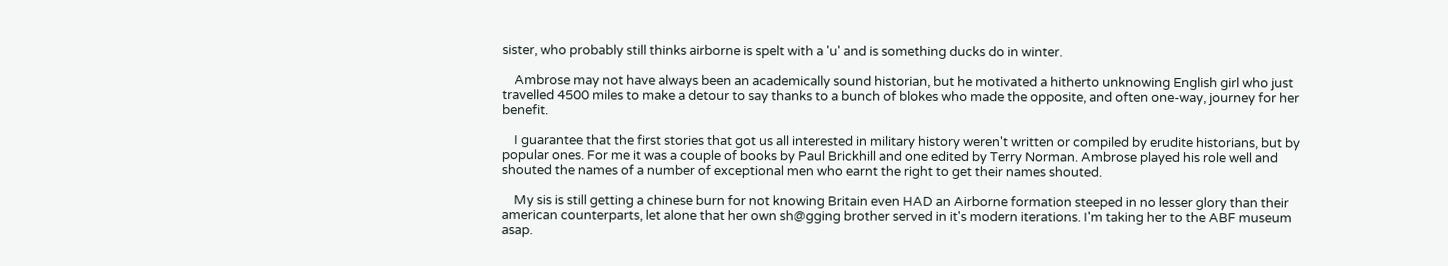sister, who probably still thinks airborne is spelt with a 'u' and is something ducks do in winter.

    Ambrose may not have always been an academically sound historian, but he motivated a hitherto unknowing English girl who just travelled 4500 miles to make a detour to say thanks to a bunch of blokes who made the opposite, and often one-way, journey for her benefit.

    I guarantee that the first stories that got us all interested in military history weren't written or compiled by erudite historians, but by popular ones. For me it was a couple of books by Paul Brickhill and one edited by Terry Norman. Ambrose played his role well and shouted the names of a number of exceptional men who earnt the right to get their names shouted.

    My sis is still getting a chinese burn for not knowing Britain even HAD an Airborne formation steeped in no lesser glory than their american counterparts, let alone that her own sh@gging brother served in it's modern iterations. I'm taking her to the ABF museum asap.